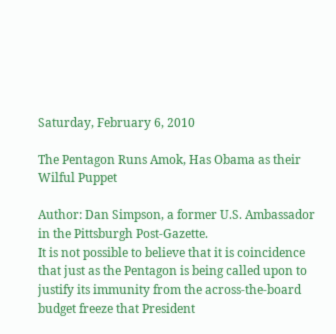Saturday, February 6, 2010

The Pentagon Runs Amok, Has Obama as their Wilful Puppet

Author: Dan Simpson, a former U.S. Ambassador in the Pittsburgh Post-Gazette.
It is not possible to believe that it is coincidence that just as the Pentagon is being called upon to justify its immunity from the across-the-board budget freeze that President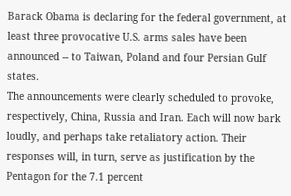Barack Obama is declaring for the federal government, at least three provocative U.S. arms sales have been announced -- to Taiwan, Poland and four Persian Gulf states.
The announcements were clearly scheduled to provoke, respectively, China, Russia and Iran. Each will now bark loudly, and perhaps take retaliatory action. Their responses will, in turn, serve as justification by the Pentagon for the 7.1 percent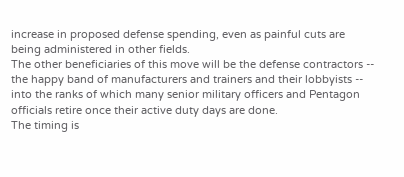increase in proposed defense spending, even as painful cuts are being administered in other fields.
The other beneficiaries of this move will be the defense contractors -- the happy band of manufacturers and trainers and their lobbyists -- into the ranks of which many senior military officers and Pentagon officials retire once their active duty days are done.
The timing is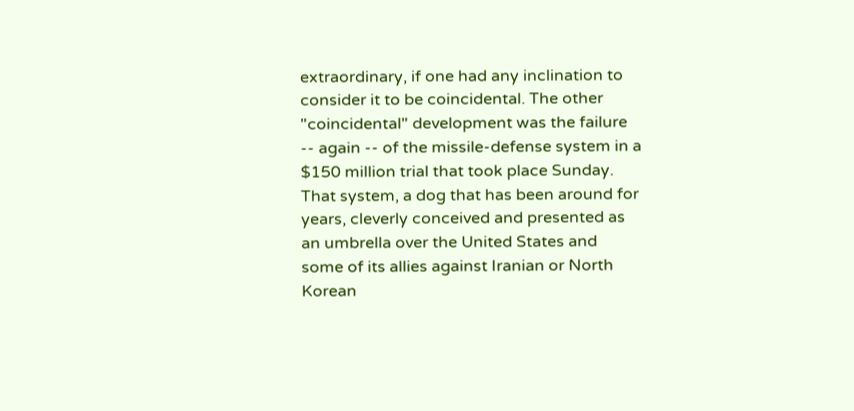extraordinary, if one had any inclination to consider it to be coincidental. The other "coincidental" development was the failure -- again -- of the missile-defense system in a $150 million trial that took place Sunday. That system, a dog that has been around for years, cleverly conceived and presented as an umbrella over the United States and some of its allies against Iranian or North Korean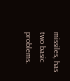missiles, has two basic problems.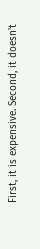First, it is expensive. Second, it doesn't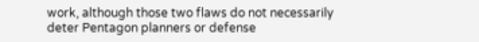work, although those two flaws do not necessarily deter Pentagon planners or defense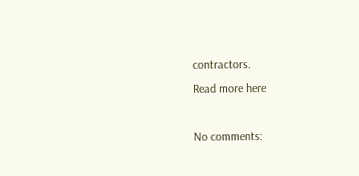contractors.
Read more here

No comments: